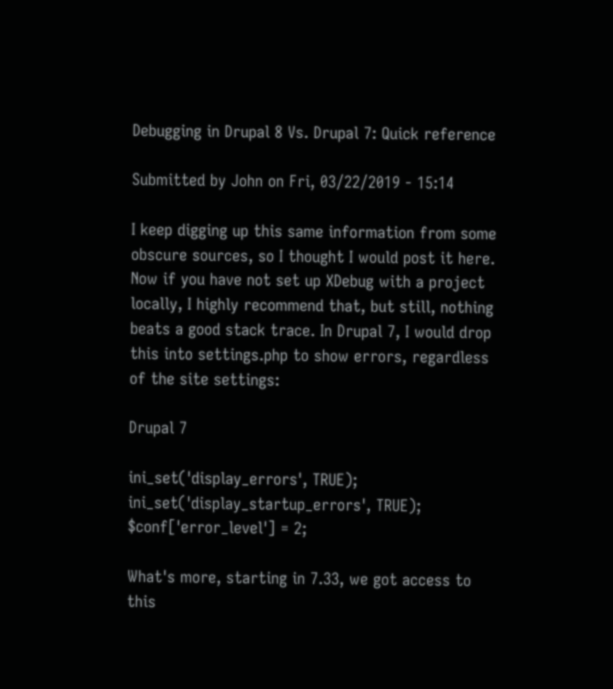Debugging in Drupal 8 Vs. Drupal 7: Quick reference

Submitted by John on Fri, 03/22/2019 - 15:14

I keep digging up this same information from some obscure sources, so I thought I would post it here. Now if you have not set up XDebug with a project locally, I highly recommend that, but still, nothing beats a good stack trace. In Drupal 7, I would drop this into settings.php to show errors, regardless of the site settings:

Drupal 7

ini_set('display_errors', TRUE);
ini_set('display_startup_errors', TRUE);
$conf['error_level'] = 2;

What's more, starting in 7.33, we got access to this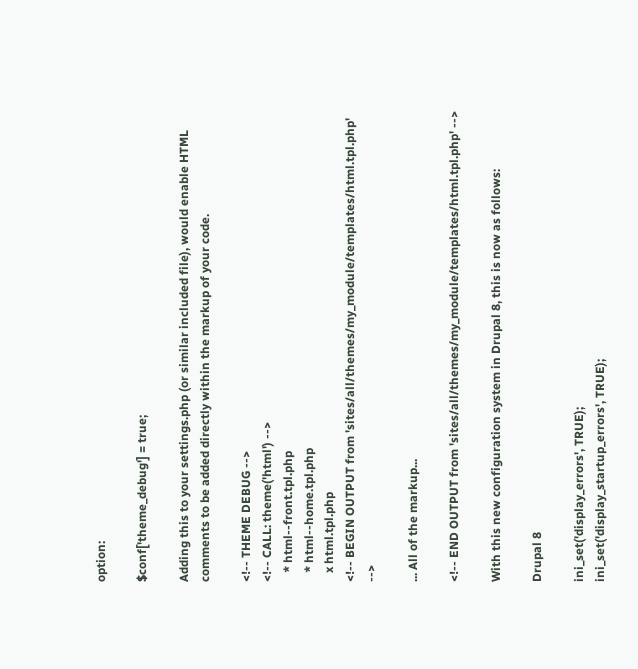option:

$conf['theme_debug'] = true;

Adding this to your settings.php (or similar included file), would enable HTML comments to be added directly within the markup of your code.

<!-- THEME DEBUG -->
<!-- CALL: theme('html') -->
   * html--front.tpl.php
   * html--home.tpl.php
   x html.tpl.php
<!-- BEGIN OUTPUT from 'sites/all/themes/my_module/templates/html.tpl.php' -->

... All of the markup...

<!-- END OUTPUT from 'sites/all/themes/my_module/templates/html.tpl.php' -->

With this new configuration system in Drupal 8, this is now as follows:

Drupal 8

ini_set('display_errors', TRUE);
ini_set('display_startup_errors', TRUE);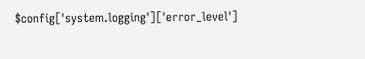$config['system.logging']['error_level']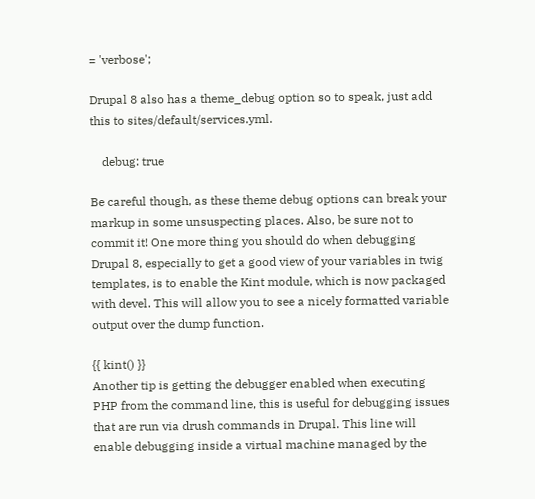= 'verbose';

Drupal 8 also has a theme_debug option so to speak, just add this to sites/default/services.yml.

    debug: true

Be careful though, as these theme debug options can break your markup in some unsuspecting places. Also, be sure not to commit it! One more thing you should do when debugging Drupal 8, especially to get a good view of your variables in twig templates, is to enable the Kint module, which is now packaged with devel. This will allow you to see a nicely formatted variable output over the dump function.

{{ kint() }}
Another tip is getting the debugger enabled when executing PHP from the command line, this is useful for debugging issues that are run via drush commands in Drupal. This line will enable debugging inside a virtual machine managed by the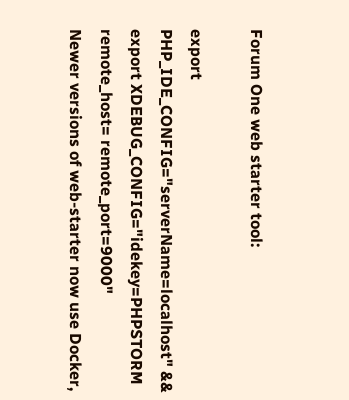Forum One web starter tool:

export PHP_IDE_CONFIG="serverName=localhost" && export XDEBUG_CONFIG="idekey=PHPSTORM remote_host= remote_port=9000"
Newer versions of web-starter now use Docker,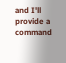and I'll provide a command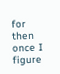for then once I figure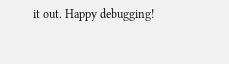it out. Happy debugging!